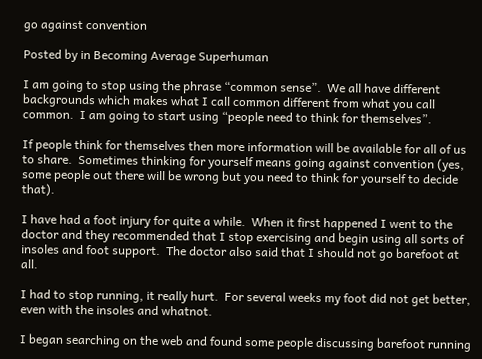go against convention

Posted by in Becoming Average Superhuman

I am going to stop using the phrase “common sense”.  We all have different backgrounds which makes what I call common different from what you call common.  I am going to start using “people need to think for themselves”.

If people think for themselves then more information will be available for all of us to share.  Sometimes thinking for yourself means going against convention (yes, some people out there will be wrong but you need to think for yourself to decide that).

I have had a foot injury for quite a while.  When it first happened I went to the doctor and they recommended that I stop exercising and begin using all sorts of insoles and foot support.  The doctor also said that I should not go barefoot at all.

I had to stop running, it really hurt.  For several weeks my foot did not get better, even with the insoles and whatnot.

I began searching on the web and found some people discussing barefoot running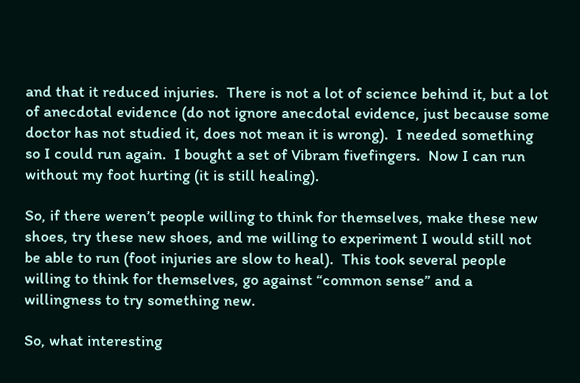and that it reduced injuries.  There is not a lot of science behind it, but a lot of anecdotal evidence (do not ignore anecdotal evidence, just because some doctor has not studied it, does not mean it is wrong).  I needed something so I could run again.  I bought a set of Vibram fivefingers.  Now I can run without my foot hurting (it is still healing).

So, if there weren’t people willing to think for themselves, make these new shoes, try these new shoes, and me willing to experiment I would still not be able to run (foot injuries are slow to heal).  This took several people willing to think for themselves, go against “common sense” and a willingness to try something new.

So, what interesting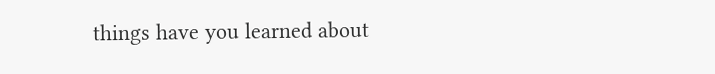things have you learned about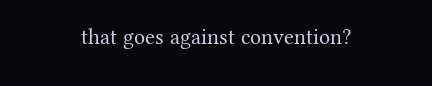that goes against convention?